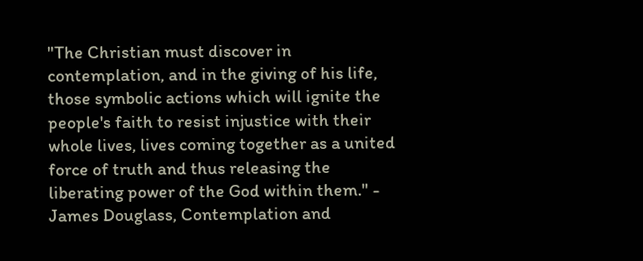"The Christian must discover in contemplation, and in the giving of his life, those symbolic actions which will ignite the people's faith to resist injustice with their whole lives, lives coming together as a united force of truth and thus releasing the liberating power of the God within them." - James Douglass, Contemplation and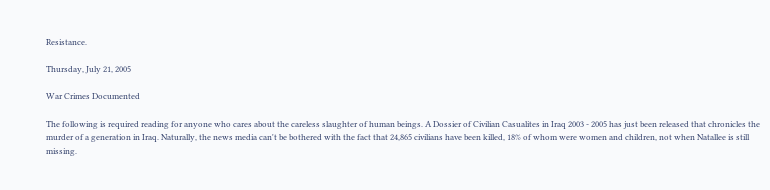Resistance.

Thursday, July 21, 2005

War Crimes Documented

The following is required reading for anyone who cares about the careless slaughter of human beings. A Dossier of Civilian Casualites in Iraq 2003 - 2005 has just been released that chronicles the murder of a generation in Iraq. Naturally, the news media can't be bothered with the fact that 24,865 civilians have been killed, 18% of whom were women and children, not when Natallee is still missing.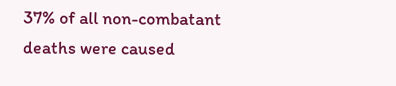37% of all non-combatant deaths were caused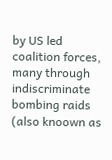by US led coalition forces, many through indiscriminate bombing raids (also knoown as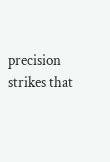precision strikes that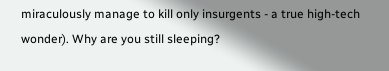miraculously manage to kill only insurgents - a true high-tech wonder). Why are you still sleeping?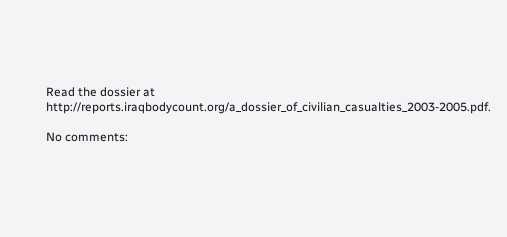Read the dossier at http://reports.iraqbodycount.org/a_dossier_of_civilian_casualties_2003-2005.pdf.

No comments: